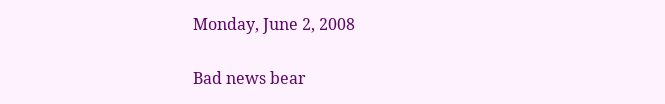Monday, June 2, 2008

Bad news bear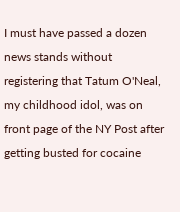I must have passed a dozen news stands without registering that Tatum O'Neal, my childhood idol, was on front page of the NY Post after getting busted for cocaine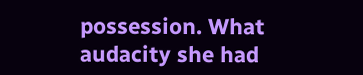possession. What audacity she had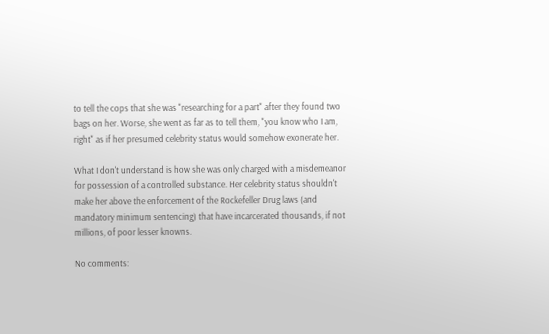to tell the cops that she was "researching for a part" after they found two bags on her. Worse, she went as far as to tell them, "you know who I am, right" as if her presumed celebrity status would somehow exonerate her.

What I don't understand is how she was only charged with a misdemeanor for possession of a controlled substance. Her celebrity status shouldn't make her above the enforcement of the Rockefeller Drug laws (and mandatory minimum sentencing) that have incarcerated thousands, if not millions, of poor lesser knowns.

No comments: